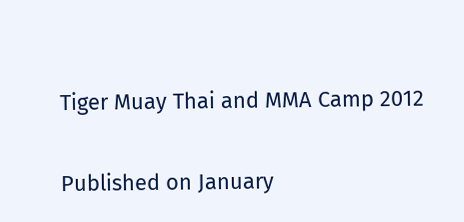Tiger Muay Thai and MMA Camp 2012

Published on January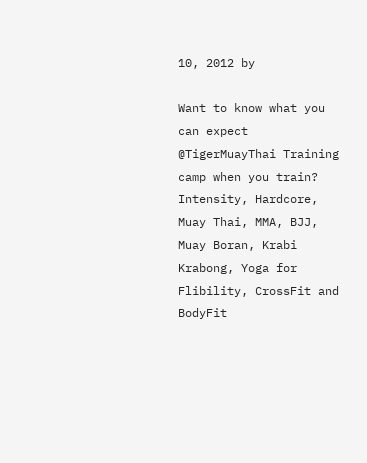10, 2012 by

Want to know what you can expect @TigerMuayThai Training camp when you train? Intensity, Hardcore, Muay Thai, MMA, BJJ, Muay Boran, Krabi Krabong, Yoga for Flibility, CrossFit and BodyFit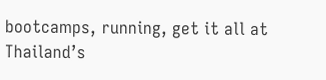bootcamps, running, get it all at Thailand’s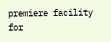premiere facility for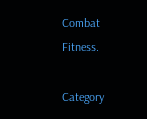Combat Fitness.

Category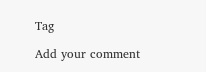Tag

Add your comment